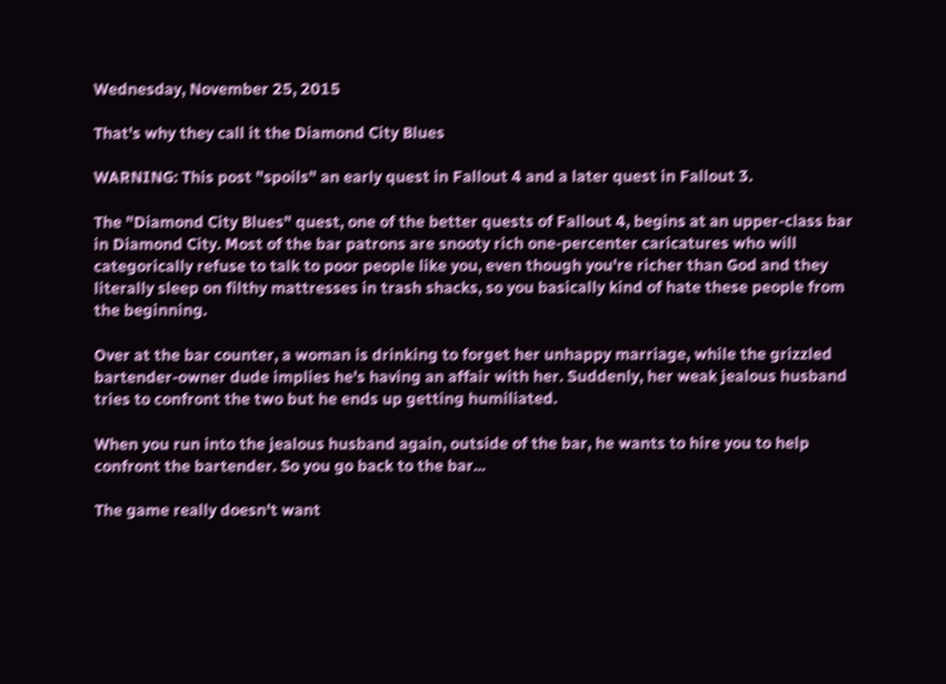Wednesday, November 25, 2015

That's why they call it the Diamond City Blues

WARNING: This post "spoils" an early quest in Fallout 4 and a later quest in Fallout 3.

The "Diamond City Blues" quest, one of the better quests of Fallout 4, begins at an upper-class bar in Diamond City. Most of the bar patrons are snooty rich one-percenter caricatures who will categorically refuse to talk to poor people like you, even though you're richer than God and they literally sleep on filthy mattresses in trash shacks, so you basically kind of hate these people from the beginning.

Over at the bar counter, a woman is drinking to forget her unhappy marriage, while the grizzled bartender-owner dude implies he's having an affair with her. Suddenly, her weak jealous husband tries to confront the two but he ends up getting humiliated.

When you run into the jealous husband again, outside of the bar, he wants to hire you to help confront the bartender. So you go back to the bar...

The game really doesn't want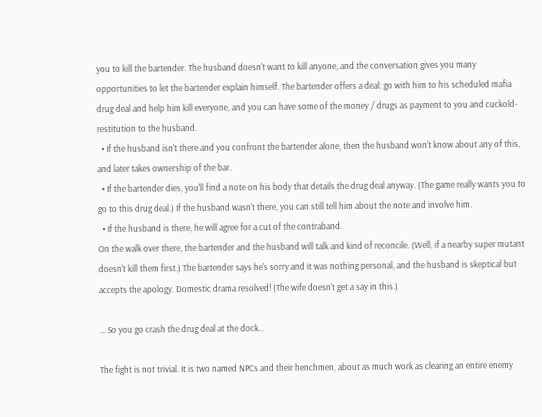you to kill the bartender. The husband doesn't want to kill anyone, and the conversation gives you many opportunities to let the bartender explain himself. The bartender offers a deal: go with him to his scheduled mafia drug deal and help him kill everyone, and you can have some of the money / drugs as payment to you and cuckold-restitution to the husband.
  • If the husband isn't there and you confront the bartender alone, then the husband won't know about any of this, and later takes ownership of the bar.
  • If the bartender dies, you'll find a note on his body that details the drug deal anyway. (The game really wants you to go to this drug deal.) If the husband wasn't there, you can still tell him about the note and involve him.
  • If the husband is there, he will agree for a cut of the contraband.
On the walk over there, the bartender and the husband will talk and kind of reconcile. (Well, if a nearby super mutant doesn't kill them first.) The bartender says he's sorry and it was nothing personal, and the husband is skeptical but accepts the apology. Domestic drama resolved! (The wife doesn't get a say in this.)

... So you go crash the drug deal at the dock...

The fight is not trivial. It is two named NPCs and their henchmen, about as much work as clearing an entire enemy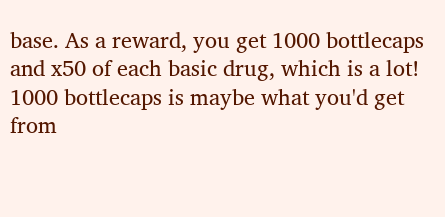base. As a reward, you get 1000 bottlecaps and x50 of each basic drug, which is a lot! 1000 bottlecaps is maybe what you'd get from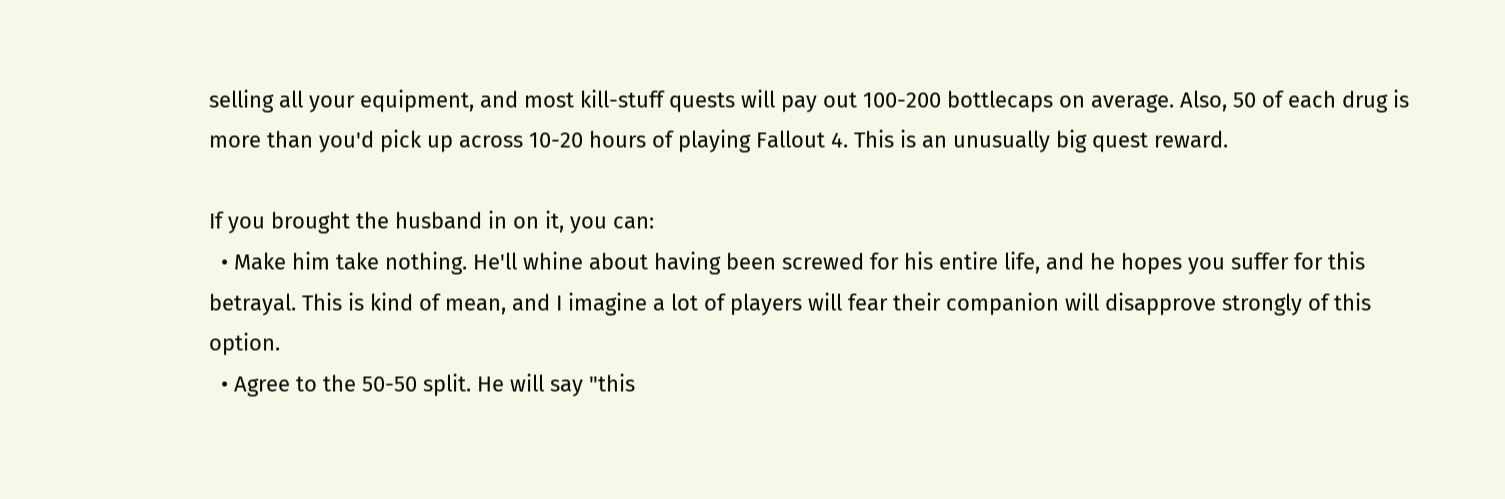selling all your equipment, and most kill-stuff quests will pay out 100-200 bottlecaps on average. Also, 50 of each drug is more than you'd pick up across 10-20 hours of playing Fallout 4. This is an unusually big quest reward.

If you brought the husband in on it, you can:
  • Make him take nothing. He'll whine about having been screwed for his entire life, and he hopes you suffer for this betrayal. This is kind of mean, and I imagine a lot of players will fear their companion will disapprove strongly of this option.
  • Agree to the 50-50 split. He will say "this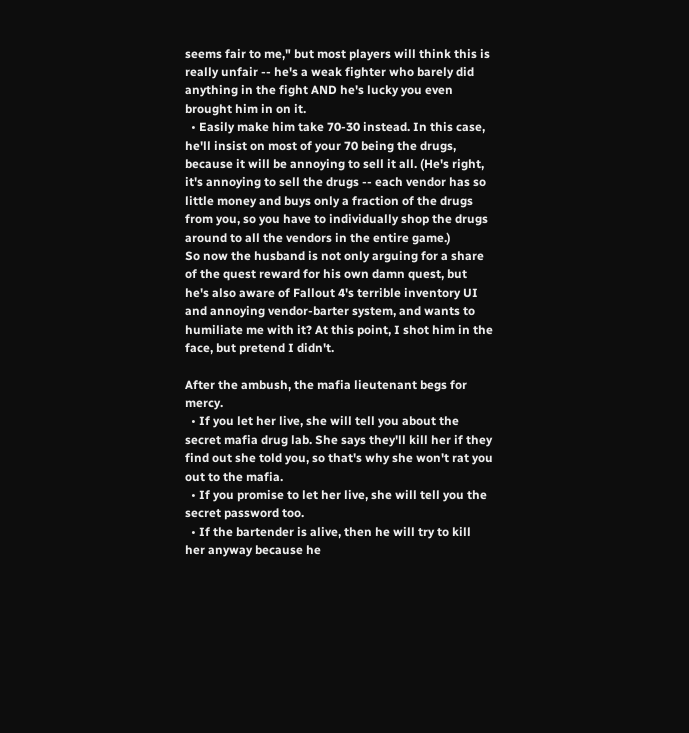seems fair to me," but most players will think this is really unfair -- he's a weak fighter who barely did anything in the fight AND he's lucky you even brought him in on it.
  • Easily make him take 70-30 instead. In this case, he'll insist on most of your 70 being the drugs, because it will be annoying to sell it all. (He's right, it's annoying to sell the drugs -- each vendor has so little money and buys only a fraction of the drugs from you, so you have to individually shop the drugs around to all the vendors in the entire game.)
So now the husband is not only arguing for a share of the quest reward for his own damn quest, but he's also aware of Fallout 4's terrible inventory UI and annoying vendor-barter system, and wants to humiliate me with it? At this point, I shot him in the face, but pretend I didn't.

After the ambush, the mafia lieutenant begs for mercy.
  • If you let her live, she will tell you about the secret mafia drug lab. She says they'll kill her if they find out she told you, so that's why she won't rat you out to the mafia.
  • If you promise to let her live, she will tell you the secret password too.
  • If the bartender is alive, then he will try to kill her anyway because he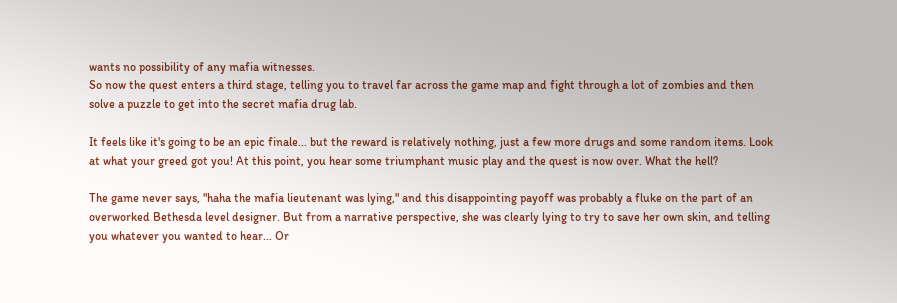wants no possibility of any mafia witnesses.
So now the quest enters a third stage, telling you to travel far across the game map and fight through a lot of zombies and then solve a puzzle to get into the secret mafia drug lab.

It feels like it's going to be an epic finale... but the reward is relatively nothing, just a few more drugs and some random items. Look at what your greed got you! At this point, you hear some triumphant music play and the quest is now over. What the hell?

The game never says, "haha the mafia lieutenant was lying," and this disappointing payoff was probably a fluke on the part of an overworked Bethesda level designer. But from a narrative perspective, she was clearly lying to try to save her own skin, and telling you whatever you wanted to hear... Or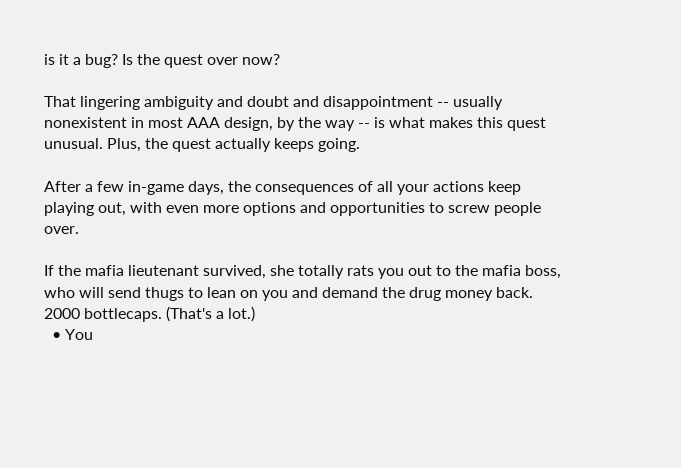is it a bug? Is the quest over now?

That lingering ambiguity and doubt and disappointment -- usually nonexistent in most AAA design, by the way -- is what makes this quest unusual. Plus, the quest actually keeps going.

After a few in-game days, the consequences of all your actions keep playing out, with even more options and opportunities to screw people over.

If the mafia lieutenant survived, she totally rats you out to the mafia boss, who will send thugs to lean on you and demand the drug money back. 2000 bottlecaps. (That's a lot.)
  • You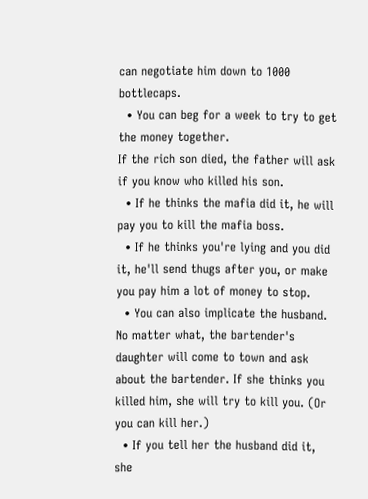can negotiate him down to 1000 bottlecaps.
  • You can beg for a week to try to get the money together.
If the rich son died, the father will ask if you know who killed his son.
  • If he thinks the mafia did it, he will pay you to kill the mafia boss.
  • If he thinks you're lying and you did it, he'll send thugs after you, or make you pay him a lot of money to stop.
  • You can also implicate the husband.
No matter what, the bartender's daughter will come to town and ask about the bartender. If she thinks you killed him, she will try to kill you. (Or you can kill her.)
  • If you tell her the husband did it, she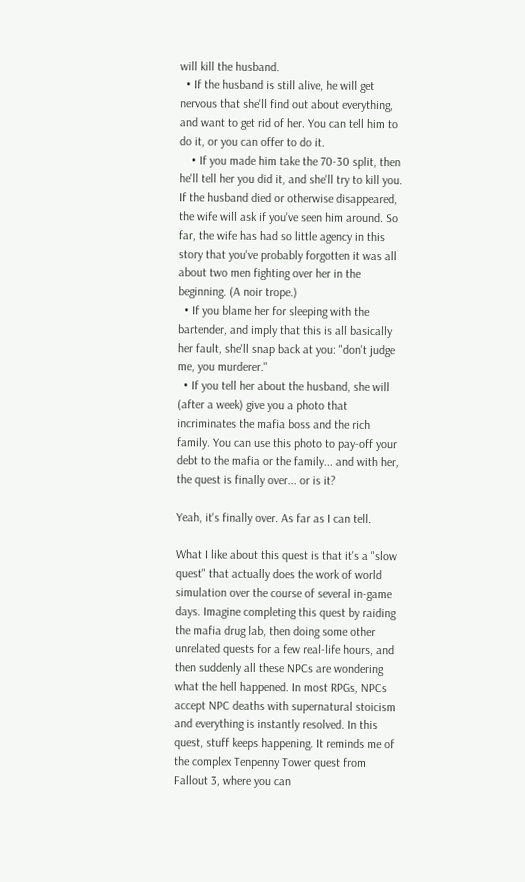will kill the husband.
  • If the husband is still alive, he will get nervous that she'll find out about everything, and want to get rid of her. You can tell him to do it, or you can offer to do it.
    • If you made him take the 70-30 split, then he'll tell her you did it, and she'll try to kill you.
If the husband died or otherwise disappeared, the wife will ask if you've seen him around. So far, the wife has had so little agency in this story that you've probably forgotten it was all about two men fighting over her in the beginning. (A noir trope.)
  • If you blame her for sleeping with the bartender, and imply that this is all basically her fault, she'll snap back at you: "don't judge me, you murderer."
  • If you tell her about the husband, she will (after a week) give you a photo that incriminates the mafia boss and the rich family. You can use this photo to pay-off your debt to the mafia or the family... and with her, the quest is finally over... or is it?

Yeah, it's finally over. As far as I can tell.

What I like about this quest is that it's a "slow quest" that actually does the work of world simulation over the course of several in-game days. Imagine completing this quest by raiding the mafia drug lab, then doing some other unrelated quests for a few real-life hours, and then suddenly all these NPCs are wondering what the hell happened. In most RPGs, NPCs accept NPC deaths with supernatural stoicism and everything is instantly resolved. In this quest, stuff keeps happening. It reminds me of the complex Tenpenny Tower quest from Fallout 3, where you can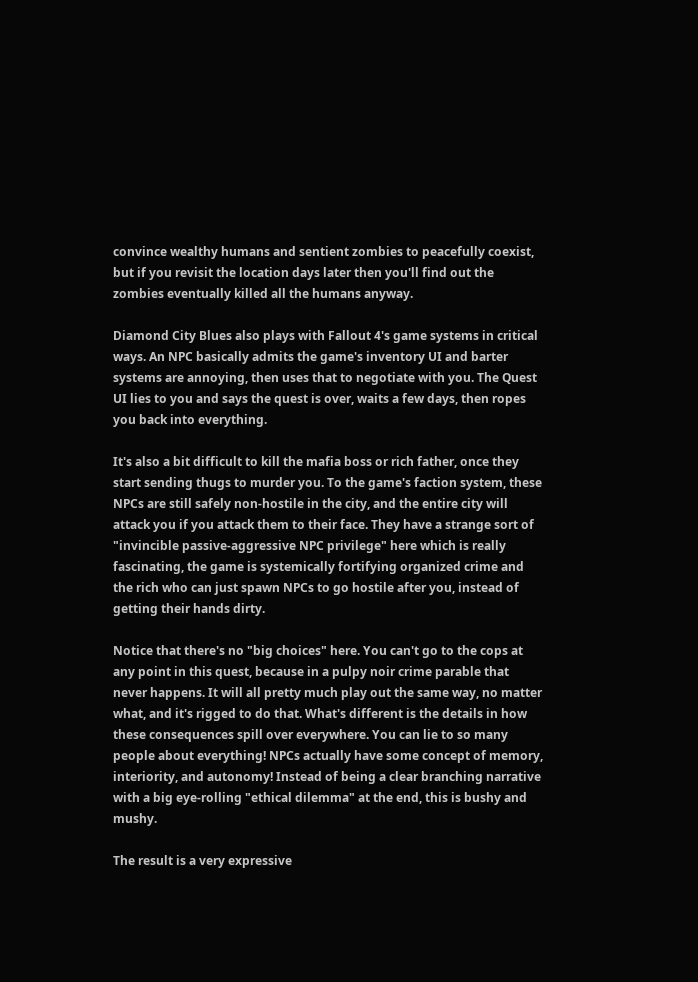convince wealthy humans and sentient zombies to peacefully coexist, but if you revisit the location days later then you'll find out the zombies eventually killed all the humans anyway.

Diamond City Blues also plays with Fallout 4's game systems in critical ways. An NPC basically admits the game's inventory UI and barter systems are annoying, then uses that to negotiate with you. The Quest UI lies to you and says the quest is over, waits a few days, then ropes you back into everything.

It's also a bit difficult to kill the mafia boss or rich father, once they start sending thugs to murder you. To the game's faction system, these NPCs are still safely non-hostile in the city, and the entire city will attack you if you attack them to their face. They have a strange sort of "invincible passive-aggressive NPC privilege" here which is really fascinating, the game is systemically fortifying organized crime and the rich who can just spawn NPCs to go hostile after you, instead of getting their hands dirty.

Notice that there's no "big choices" here. You can't go to the cops at any point in this quest, because in a pulpy noir crime parable that never happens. It will all pretty much play out the same way, no matter what, and it's rigged to do that. What's different is the details in how these consequences spill over everywhere. You can lie to so many people about everything! NPCs actually have some concept of memory, interiority, and autonomy! Instead of being a clear branching narrative with a big eye-rolling "ethical dilemma" at the end, this is bushy and mushy.

The result is a very expressive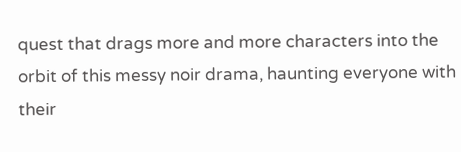quest that drags more and more characters into the orbit of this messy noir drama, haunting everyone with their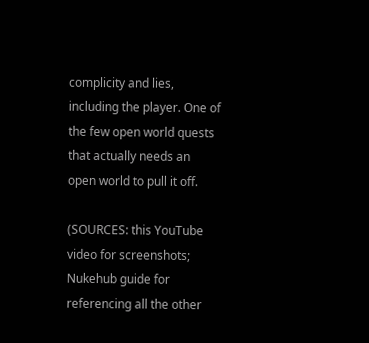complicity and lies, including the player. One of the few open world quests that actually needs an open world to pull it off.

(SOURCES: this YouTube video for screenshots; Nukehub guide for referencing all the other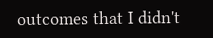outcomes that I didn't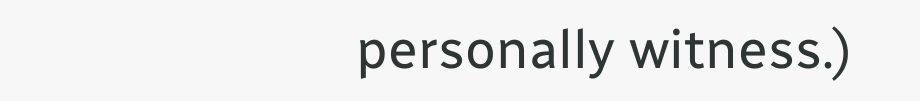personally witness.)